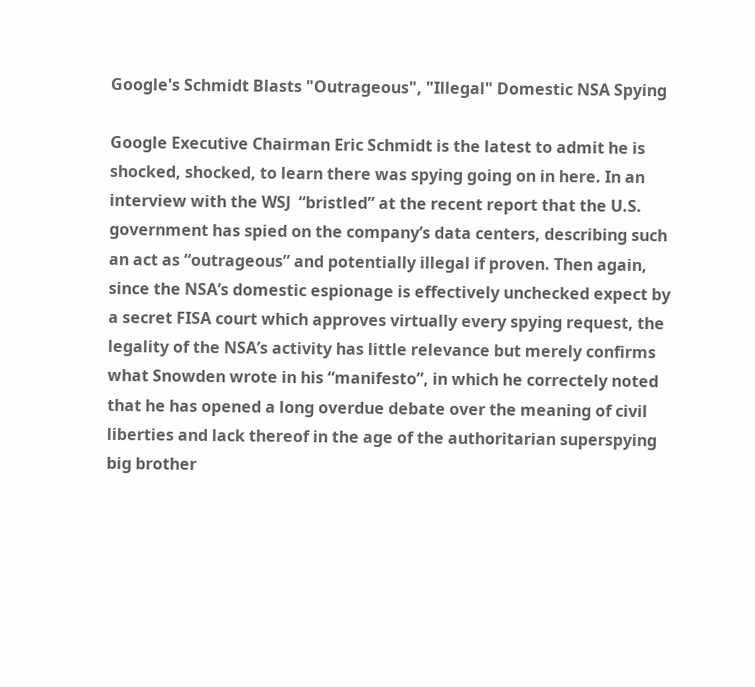Google's Schmidt Blasts "Outrageous", "Illegal" Domestic NSA Spying

Google Executive Chairman Eric Schmidt is the latest to admit he is shocked, shocked, to learn there was spying going on in here. In an interview with the WSJ  “bristled” at the recent report that the U.S. government has spied on the company’s data centers, describing such an act as “outrageous” and potentially illegal if proven. Then again, since the NSA’s domestic espionage is effectively unchecked expect by a secret FISA court which approves virtually every spying request, the legality of the NSA’s activity has little relevance but merely confirms what Snowden wrote in his “manifesto”, in which he correctely noted that he has opened a long overdue debate over the meaning of civil liberties and lack thereof in the age of the authoritarian superspying big brother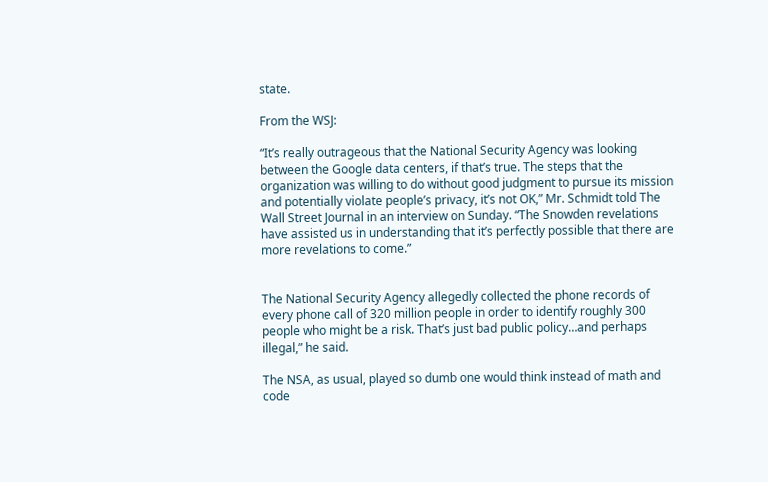state.

From the WSJ:

“It’s really outrageous that the National Security Agency was looking between the Google data centers, if that’s true. The steps that the organization was willing to do without good judgment to pursue its mission and potentially violate people’s privacy, it’s not OK,” Mr. Schmidt told The Wall Street Journal in an interview on Sunday. “The Snowden revelations have assisted us in understanding that it’s perfectly possible that there are more revelations to come.”


The National Security Agency allegedly collected the phone records of every phone call of 320 million people in order to identify roughly 300 people who might be a risk. That’s just bad public policy…and perhaps illegal,” he said.

The NSA, as usual, played so dumb one would think instead of math and code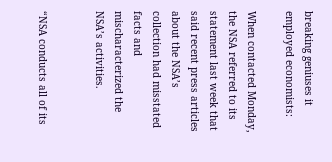breaking geniuses it employed economists:

When contacted Monday, the NSA referred to its statement last week that said recent press articles about the NSA’s collection had misstated facts and mischaracterized the NSA’s activities.


“NSA conducts all of its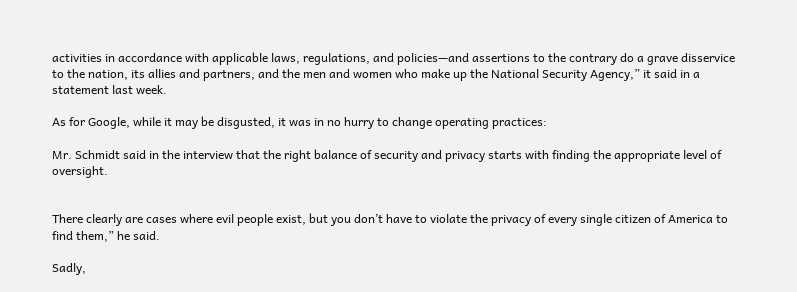activities in accordance with applicable laws, regulations, and policies—and assertions to the contrary do a grave disservice to the nation, its allies and partners, and the men and women who make up the National Security Agency,” it said in a statement last week.

As for Google, while it may be disgusted, it was in no hurry to change operating practices:

Mr. Schmidt said in the interview that the right balance of security and privacy starts with finding the appropriate level of oversight.


There clearly are cases where evil people exist, but you don’t have to violate the privacy of every single citizen of America to find them,” he said.

Sadly,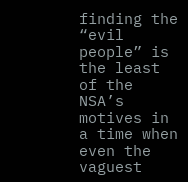finding the “evil people” is the least of the NSA’s motives in a time when even the vaguest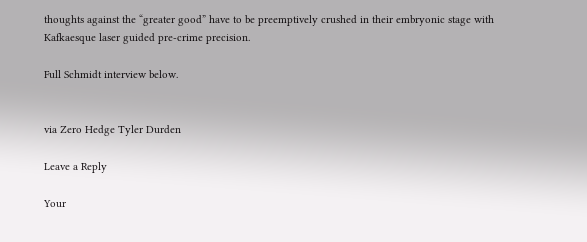thoughts against the “greater good” have to be preemptively crushed in their embryonic stage with Kafkaesque laser guided pre-crime precision.

Full Schmidt interview below.


via Zero Hedge Tyler Durden

Leave a Reply

Your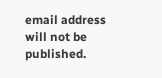email address will not be published.